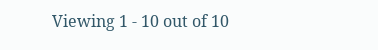Viewing 1 - 10 out of 10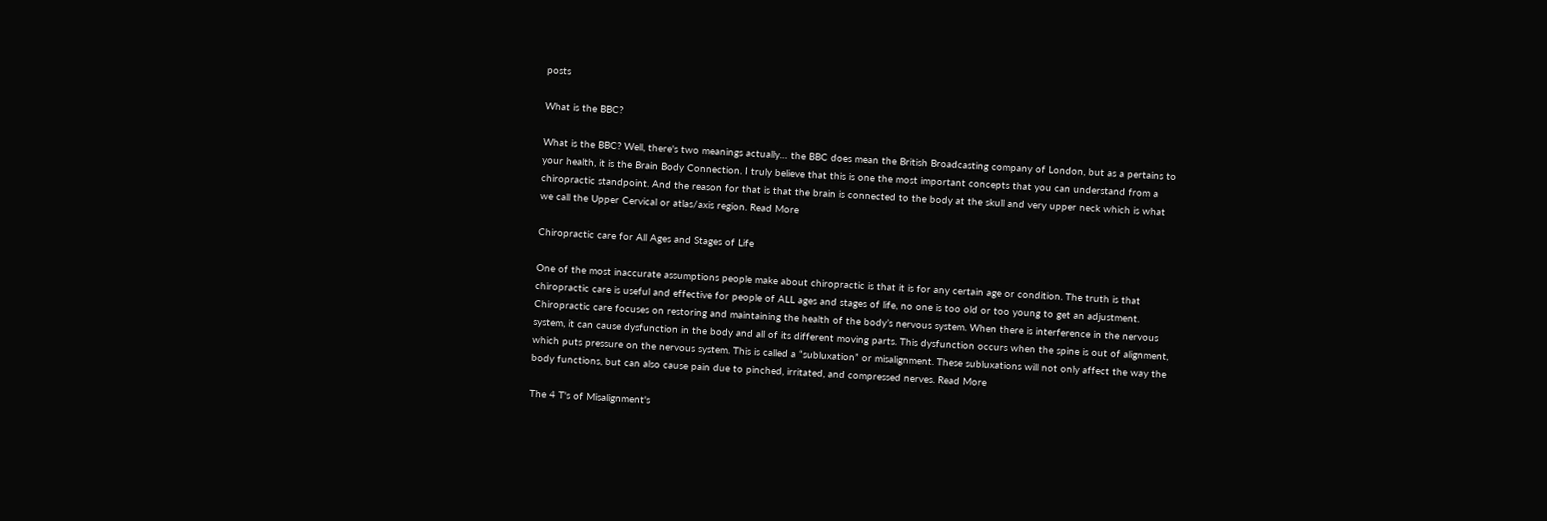posts

What is the BBC?

What is the BBC? Well, there's two meanings actually… the BBC does mean the British Broadcasting company of London, but as a pertains to your health, it is the Brain Body Connection. I truly believe that this is one the most important concepts that you can understand from a chiropractic standpoint. And the reason for that is that the brain is connected to the body at the skull and very upper neck which is what we call the Upper Cervical or atlas/axis region. Read More

Chiropractic care for All Ages and Stages of Life

One of the most inaccurate assumptions people make about chiropractic is that it is for any certain age or condition. The truth is that chiropractic care is useful and effective for people of ALL ages and stages of life, no one is too old or too young to get an adjustment. Chiropractic care focuses on restoring and maintaining the health of the body’s nervous system. When there is interference in the nervous system, it can cause dysfunction in the body and all of its different moving parts. This dysfunction occurs when the spine is out of alignment, which puts pressure on the nervous system. This is called a “subluxation” or misalignment. These subluxations will not only affect the way the body functions, but can also cause pain due to pinched, irritated, and compressed nerves. Read More

The 4 T's of Misalignment's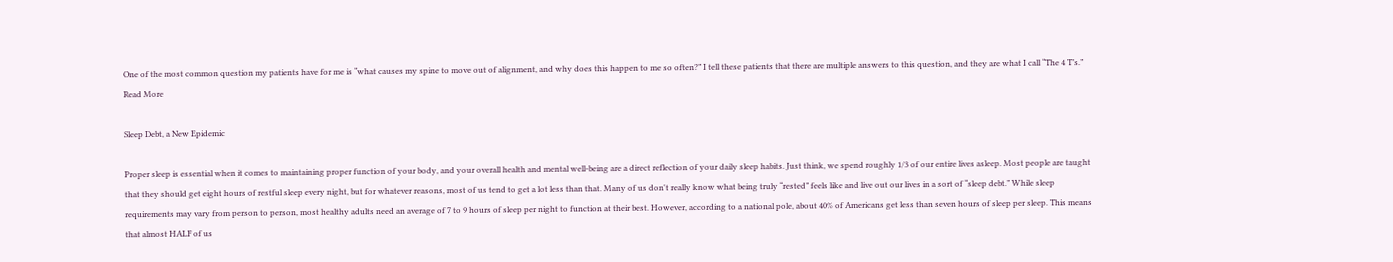One of the most common question my patients have for me is “what causes my spine to move out of alignment, and why does this happen to me so often?” I tell these patients that there are multiple answers to this question, and they are what I call “The 4 T’s.” Read More

Sleep Debt, a New Epidemic

Proper sleep is essential when it comes to maintaining proper function of your body, and your overall health and mental well-being are a direct reflection of your daily sleep habits. Just think, we spend roughly 1/3 of our entire lives asleep. Most people are taught that they should get eight hours of restful sleep every night, but for whatever reasons, most of us tend to get a lot less than that. Many of us don't really know what being truly “rested” feels like and live out our lives in a sort of “sleep debt.” While sleep requirements may vary from person to person, most healthy adults need an average of 7 to 9 hours of sleep per night to function at their best. However, according to a national pole, about 40% of Americans get less than seven hours of sleep per sleep. This means that almost HALF of us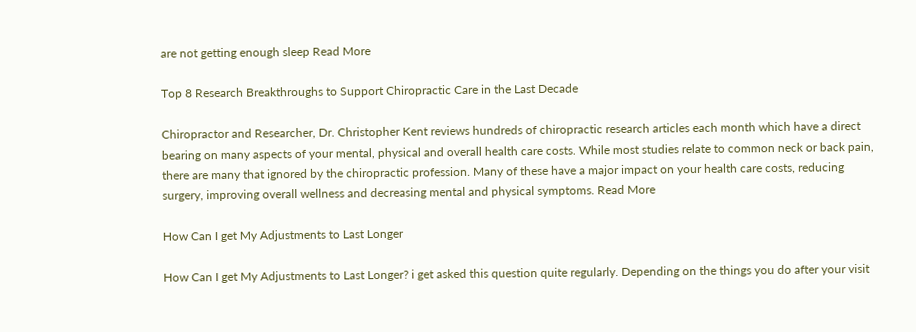are not getting enough sleep Read More

Top 8 Research Breakthroughs to Support Chiropractic Care in the Last Decade

Chiropractor and Researcher, Dr. Christopher Kent reviews hundreds of chiropractic research articles each month which have a direct bearing on many aspects of your mental, physical and overall health care costs. While most studies relate to common neck or back pain, there are many that ignored by the chiropractic profession. Many of these have a major impact on your health care costs, reducing surgery, improving overall wellness and decreasing mental and physical symptoms. Read More

How Can I get My Adjustments to Last Longer

How Can I get My Adjustments to Last Longer? i get asked this question quite regularly. Depending on the things you do after your visit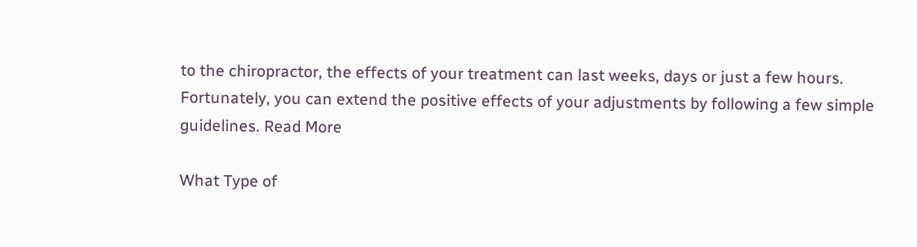to the chiropractor, the effects of your treatment can last weeks, days or just a few hours. Fortunately, you can extend the positive effects of your adjustments by following a few simple guidelines. Read More

What Type of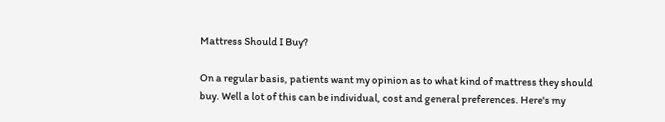Mattress Should I Buy?

On a regular basis, patients want my opinion as to what kind of mattress they should buy. Well a lot of this can be individual, cost and general preferences. Here's my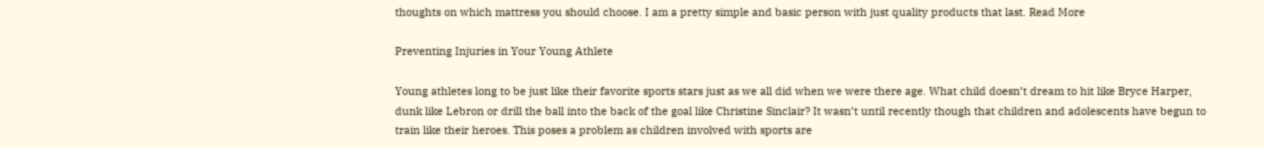thoughts on which mattress you should choose. I am a pretty simple and basic person with just quality products that last. Read More

Preventing Injuries in Your Young Athlete

Young athletes long to be just like their favorite sports stars just as we all did when we were there age. What child doesn’t dream to hit like Bryce Harper, dunk like Lebron or drill the ball into the back of the goal like Christine Sinclair? It wasn’t until recently though that children and adolescents have begun to train like their heroes. This poses a problem as children involved with sports are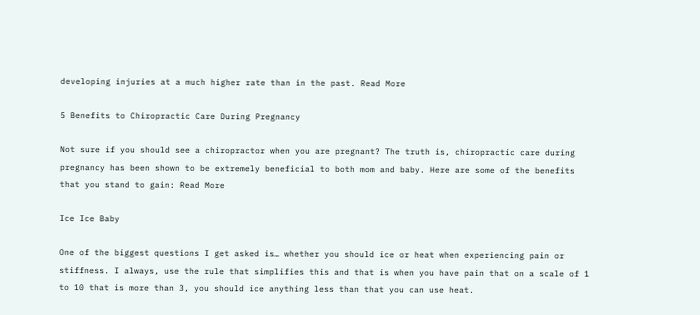developing injuries at a much higher rate than in the past. Read More

5 Benefits to Chiropractic Care During Pregnancy

Not sure if you should see a chiropractor when you are pregnant? The truth is, chiropractic care during pregnancy has been shown to be extremely beneficial to both mom and baby. Here are some of the benefits that you stand to gain: Read More

Ice Ice Baby

One of the biggest questions I get asked is… whether you should ice or heat when experiencing pain or stiffness. I always, use the rule that simplifies this and that is when you have pain that on a scale of 1 to 10 that is more than 3, you should ice anything less than that you can use heat.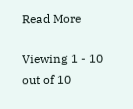Read More

Viewing 1 - 10 out of 10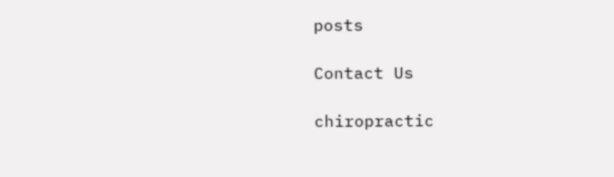posts

Contact Us

chiropractic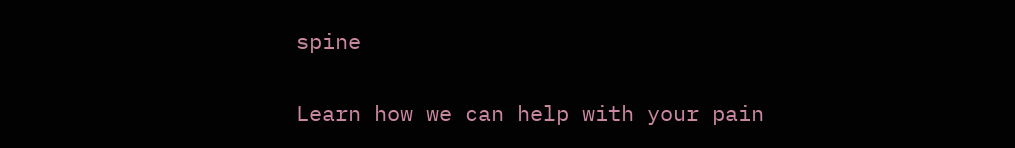spine


Learn how we can help with your pain